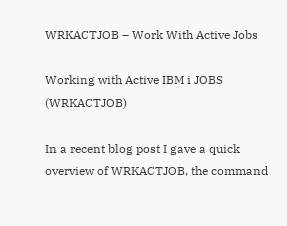WRKACTJOB – Work With Active Jobs

Working with Active IBM i JOBS (WRKACTJOB)

In a recent blog post I gave a quick overview of WRKACTJOB, the command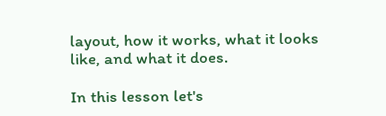layout, how it works, what it looks like, and what it does.

In this lesson let's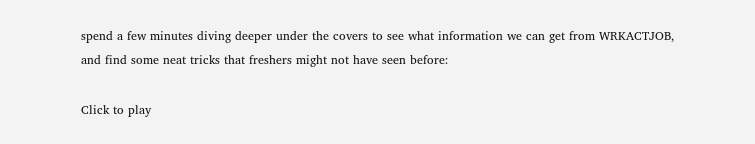spend a few minutes diving deeper under the covers to see what information we can get from WRKACTJOB, and find some neat tricks that freshers might not have seen before:

Click to play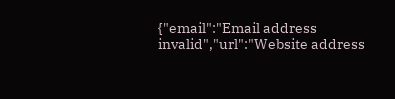{"email":"Email address invalid","url":"Website address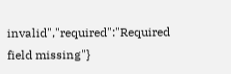invalid","required":"Required field missing"}